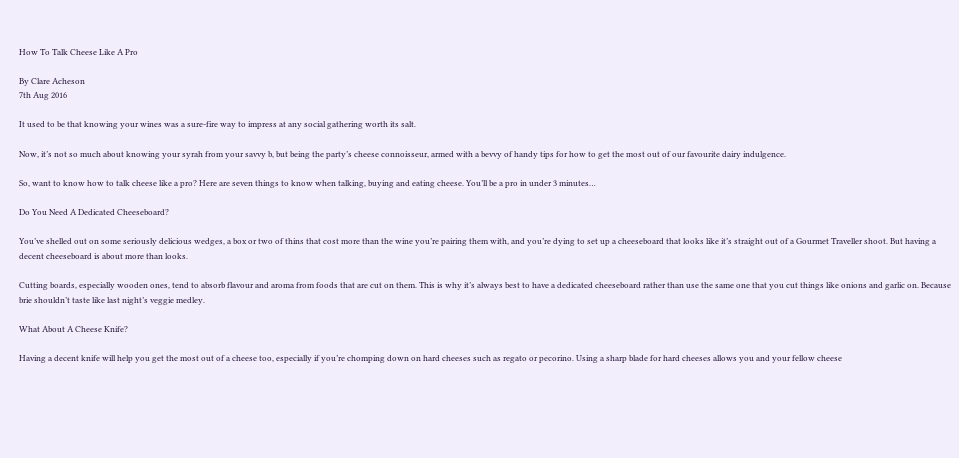How To Talk Cheese Like A Pro

By Clare Acheson
7th Aug 2016

It used to be that knowing your wines was a sure-fire way to impress at any social gathering worth its salt.

Now, it’s not so much about knowing your syrah from your savvy b, but being the party’s cheese connoisseur, armed with a bevvy of handy tips for how to get the most out of our favourite dairy indulgence.

So, want to know how to talk cheese like a pro? Here are seven things to know when talking, buying and eating cheese. You’ll be a pro in under 3 minutes…

Do You Need A Dedicated Cheeseboard?

You’ve shelled out on some seriously delicious wedges, a box or two of thins that cost more than the wine you’re pairing them with, and you’re dying to set up a cheeseboard that looks like it’s straight out of a Gourmet Traveller shoot. But having a decent cheeseboard is about more than looks.

Cutting boards, especially wooden ones, tend to absorb flavour and aroma from foods that are cut on them. This is why it’s always best to have a dedicated cheeseboard rather than use the same one that you cut things like onions and garlic on. Because brie shouldn’t taste like last night’s veggie medley.

What About A Cheese Knife?

Having a decent knife will help you get the most out of a cheese too, especially if you’re chomping down on hard cheeses such as regato or pecorino. Using a sharp blade for hard cheeses allows you and your fellow cheese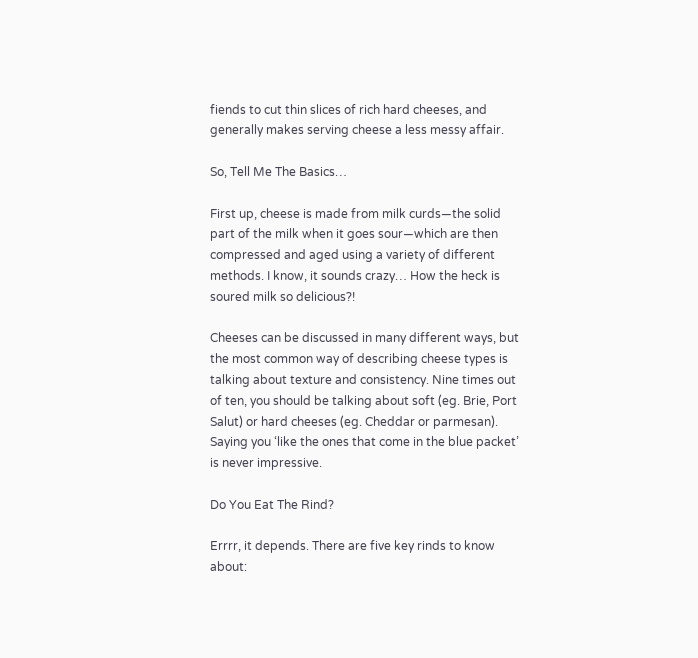fiends to cut thin slices of rich hard cheeses, and generally makes serving cheese a less messy affair.

So, Tell Me The Basics…

First up, cheese is made from milk curds—the solid part of the milk when it goes sour—which are then compressed and aged using a variety of different methods. I know, it sounds crazy… How the heck is soured milk so delicious?!

Cheeses can be discussed in many different ways, but the most common way of describing cheese types is talking about texture and consistency. Nine times out of ten, you should be talking about soft (eg. Brie, Port Salut) or hard cheeses (eg. Cheddar or parmesan). Saying you ‘like the ones that come in the blue packet’ is never impressive.

Do You Eat The Rind?

Errrr, it depends. There are five key rinds to know about: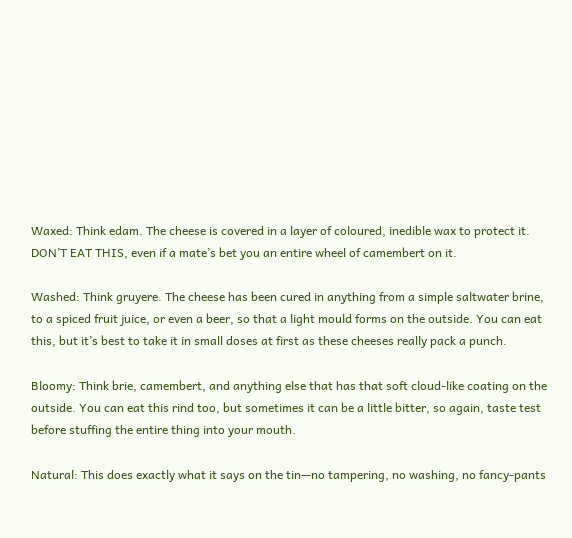Waxed: Think edam. The cheese is covered in a layer of coloured, inedible wax to protect it. DON’T EAT THIS, even if a mate’s bet you an entire wheel of camembert on it.

Washed: Think gruyere. The cheese has been cured in anything from a simple saltwater brine, to a spiced fruit juice, or even a beer, so that a light mould forms on the outside. You can eat this, but it’s best to take it in small doses at first as these cheeses really pack a punch.

Bloomy: Think brie, camembert, and anything else that has that soft cloud-like coating on the outside. You can eat this rind too, but sometimes it can be a little bitter, so again, taste test before stuffing the entire thing into your mouth.

Natural: This does exactly what it says on the tin—no tampering, no washing, no fancy-pants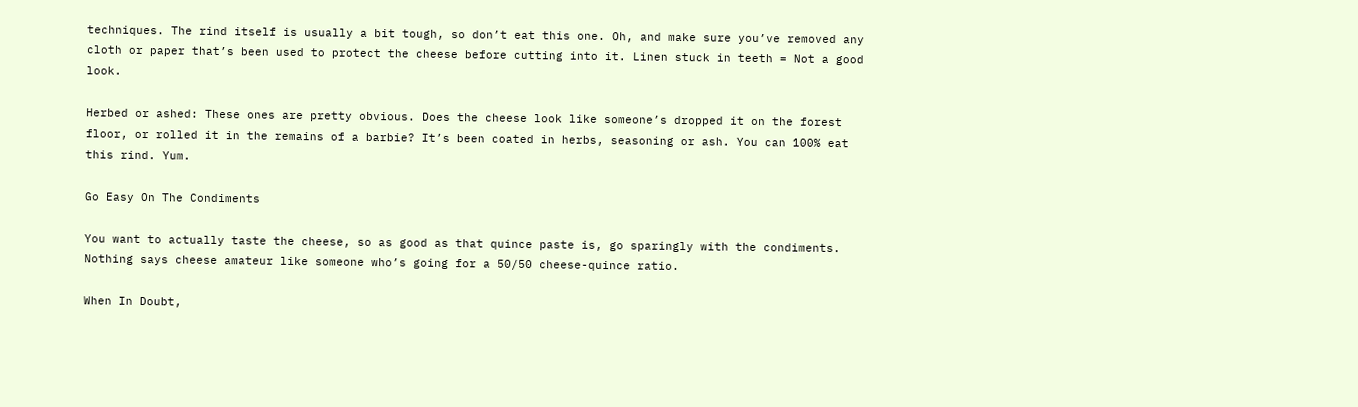techniques. The rind itself is usually a bit tough, so don’t eat this one. Oh, and make sure you’ve removed any cloth or paper that’s been used to protect the cheese before cutting into it. Linen stuck in teeth = Not a good look.

Herbed or ashed: These ones are pretty obvious. Does the cheese look like someone’s dropped it on the forest floor, or rolled it in the remains of a barbie? It’s been coated in herbs, seasoning or ash. You can 100% eat this rind. Yum.

Go Easy On The Condiments

You want to actually taste the cheese, so as good as that quince paste is, go sparingly with the condiments. Nothing says cheese amateur like someone who’s going for a 50/50 cheese-quince ratio.

When In Doubt,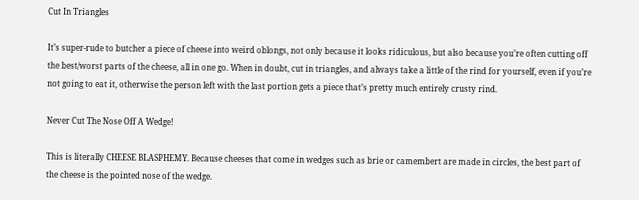Cut In Triangles

It’s super-rude to butcher a piece of cheese into weird oblongs, not only because it looks ridiculous, but also because you’re often cutting off the best/worst parts of the cheese, all in one go. When in doubt, cut in triangles, and always take a little of the rind for yourself, even if you’re not going to eat it, otherwise the person left with the last portion gets a piece that’s pretty much entirely crusty rind.

Never Cut The Nose Off A Wedge!

This is literally CHEESE BLASPHEMY. Because cheeses that come in wedges such as brie or camembert are made in circles, the best part of the cheese is the pointed nose of the wedge.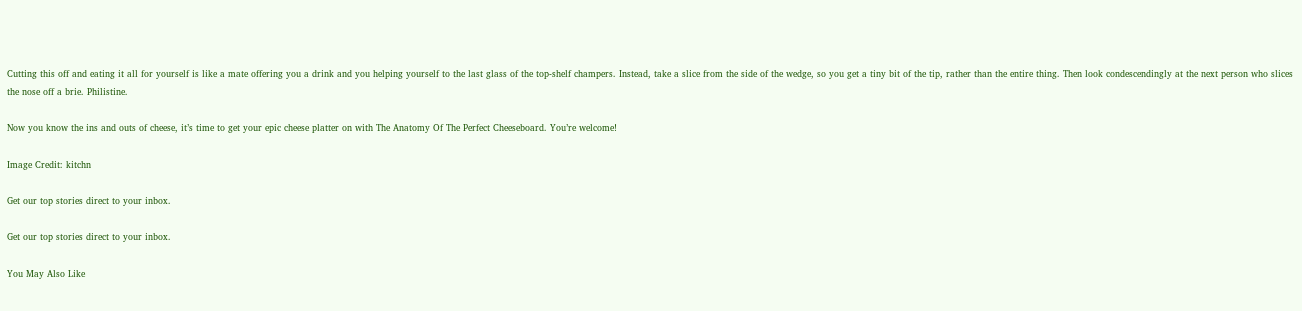Cutting this off and eating it all for yourself is like a mate offering you a drink and you helping yourself to the last glass of the top-shelf champers. Instead, take a slice from the side of the wedge, so you get a tiny bit of the tip, rather than the entire thing. Then look condescendingly at the next person who slices the nose off a brie. Philistine.

Now you know the ins and outs of cheese, it’s time to get your epic cheese platter on with The Anatomy Of The Perfect Cheeseboard. You’re welcome!

Image Credit: kitchn

Get our top stories direct to your inbox.

Get our top stories direct to your inbox.

You May Also Like